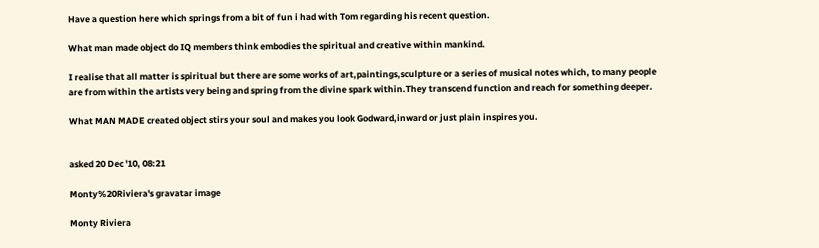Have a question here which springs from a bit of fun i had with Tom regarding his recent question.

What man made object do IQ members think embodies the spiritual and creative within mankind.

I realise that all matter is spiritual but there are some works of art,paintings,sculpture or a series of musical notes which, to many people are from within the artists very being and spring from the divine spark within.They transcend function and reach for something deeper.

What MAN MADE created object stirs your soul and makes you look Godward,inward or just plain inspires you.


asked 20 Dec '10, 08:21

Monty%20Riviera's gravatar image

Monty Riviera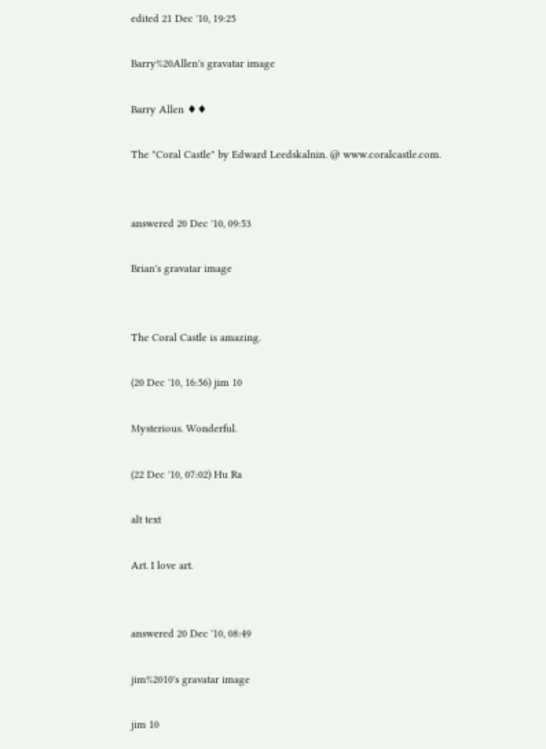edited 21 Dec '10, 19:25

Barry%20Allen's gravatar image

Barry Allen ♦♦

The "Coral Castle" by Edward Leedskalnin. @ www.coralcastle.com.


answered 20 Dec '10, 09:53

Brian's gravatar image


The Coral Castle is amazing.

(20 Dec '10, 16:56) jim 10

Mysterious. Wonderful.

(22 Dec '10, 07:02) Hu Ra

alt text

Art. I love art.


answered 20 Dec '10, 08:49

jim%2010's gravatar image

jim 10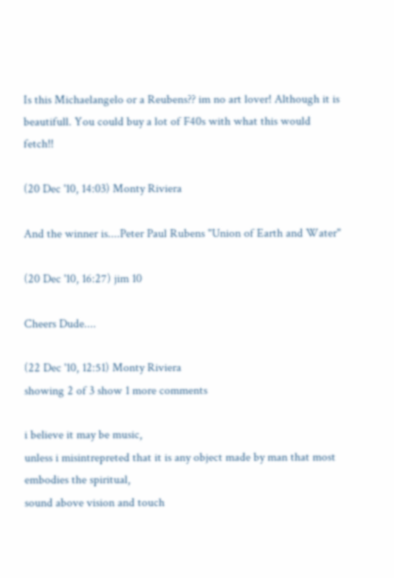Is this Michaelangelo or a Reubens?? im no art lover! Although it is beautifull. You could buy a lot of F40s with what this would fetch!!

(20 Dec '10, 14:03) Monty Riviera

And the winner is....Peter Paul Rubens "Union of Earth and Water"

(20 Dec '10, 16:27) jim 10

Cheers Dude....

(22 Dec '10, 12:51) Monty Riviera
showing 2 of 3 show 1 more comments

i believe it may be music,
unless i misintrepreted that it is any object made by man that most embodies the spiritual,
sound above vision and touch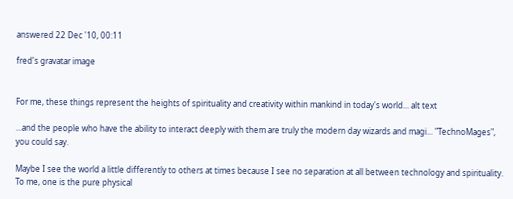answered 22 Dec '10, 00:11

fred's gravatar image


For me, these things represent the heights of spirituality and creativity within mankind in today's world... alt text

...and the people who have the ability to interact deeply with them are truly the modern day wizards and magi... "TechnoMages", you could say.

Maybe I see the world a little differently to others at times because I see no separation at all between technology and spirituality. To me, one is the pure physical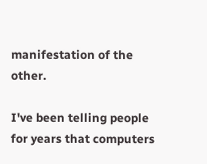manifestation of the other.

I've been telling people for years that computers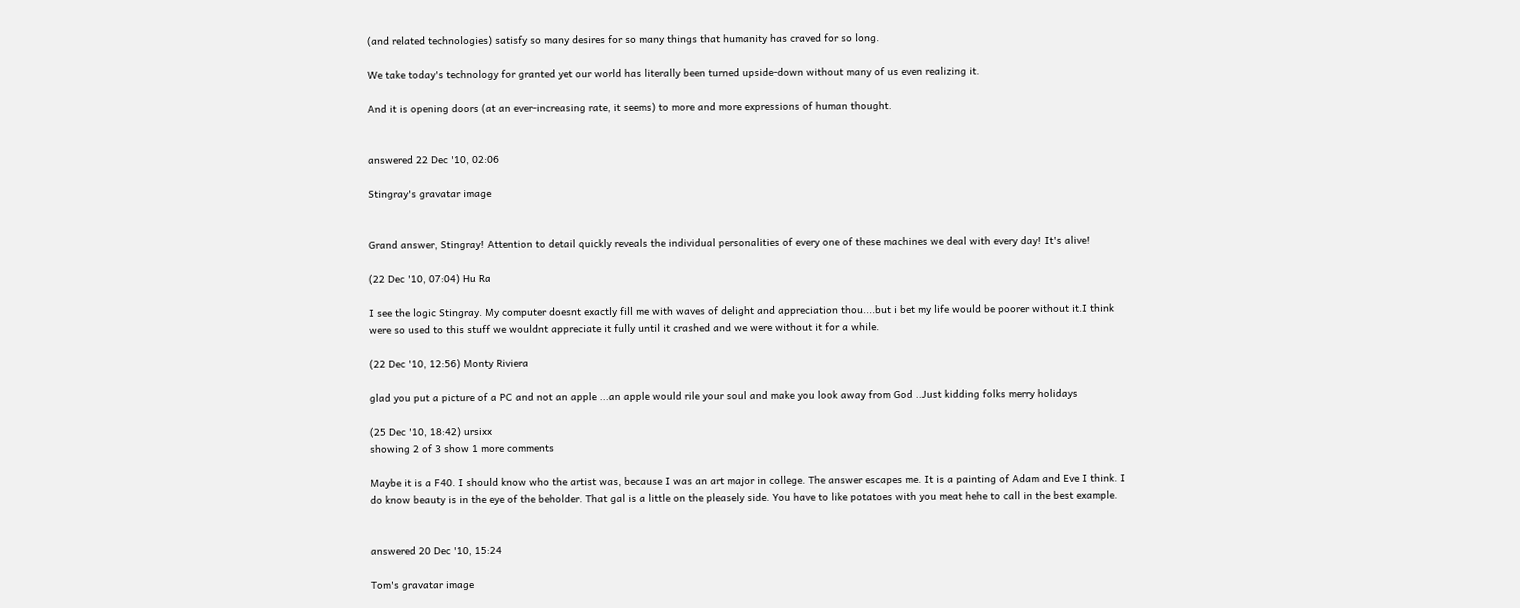(and related technologies) satisfy so many desires for so many things that humanity has craved for so long.

We take today's technology for granted yet our world has literally been turned upside-down without many of us even realizing it.

And it is opening doors (at an ever-increasing rate, it seems) to more and more expressions of human thought.


answered 22 Dec '10, 02:06

Stingray's gravatar image


Grand answer, Stingray! Attention to detail quickly reveals the individual personalities of every one of these machines we deal with every day! It's alive!

(22 Dec '10, 07:04) Hu Ra

I see the logic Stingray. My computer doesnt exactly fill me with waves of delight and appreciation thou....but i bet my life would be poorer without it.I think were so used to this stuff we wouldnt appreciate it fully until it crashed and we were without it for a while.

(22 Dec '10, 12:56) Monty Riviera

glad you put a picture of a PC and not an apple ...an apple would rile your soul and make you look away from God ..Just kidding folks merry holidays

(25 Dec '10, 18:42) ursixx
showing 2 of 3 show 1 more comments

Maybe it is a F40. I should know who the artist was, because I was an art major in college. The answer escapes me. It is a painting of Adam and Eve I think. I do know beauty is in the eye of the beholder. That gal is a little on the pleasely side. You have to like potatoes with you meat hehe to call in the best example.


answered 20 Dec '10, 15:24

Tom's gravatar image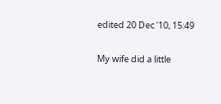edited 20 Dec '10, 15:49

My wife did a little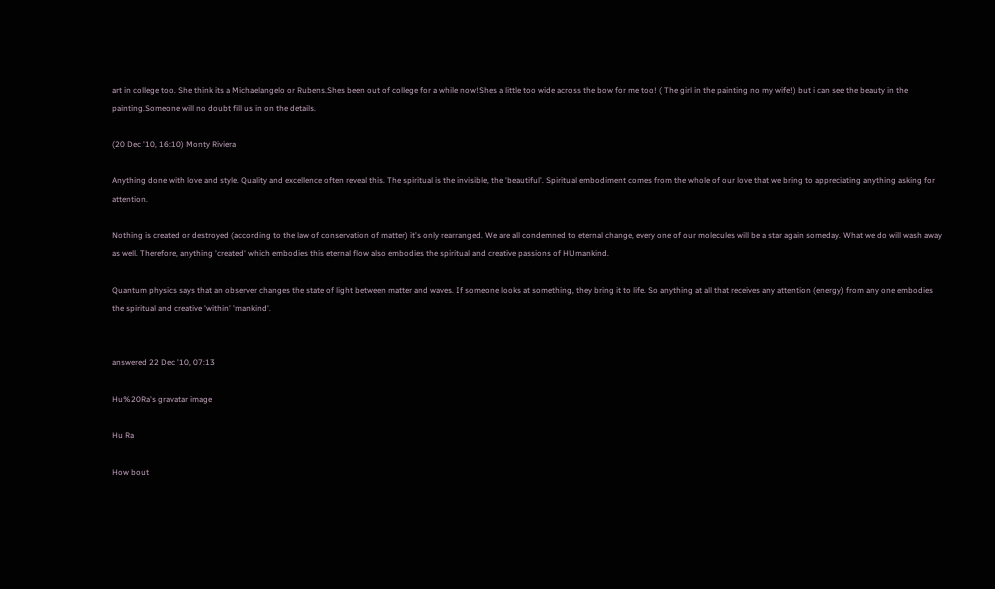art in college too. She think its a Michaelangelo or Rubens.Shes been out of college for a while now!Shes a little too wide across the bow for me too! ( The girl in the painting no my wife!) but i can see the beauty in the painting.Someone will no doubt fill us in on the details.

(20 Dec '10, 16:10) Monty Riviera

Anything done with love and style. Quality and excellence often reveal this. The spiritual is the invisible, the 'beautiful'. Spiritual embodiment comes from the whole of our love that we bring to appreciating anything asking for attention.

Nothing is created or destroyed (according to the law of conservation of matter) it's only rearranged. We are all condemned to eternal change, every one of our molecules will be a star again someday. What we do will wash away as well. Therefore, anything 'created' which embodies this eternal flow also embodies the spiritual and creative passions of HUmankind.

Quantum physics says that an observer changes the state of light between matter and waves. If someone looks at something, they bring it to life. So anything at all that receives any attention (energy) from any one embodies the spiritual and creative 'within' 'mankind'.


answered 22 Dec '10, 07:13

Hu%20Ra's gravatar image

Hu Ra

How bout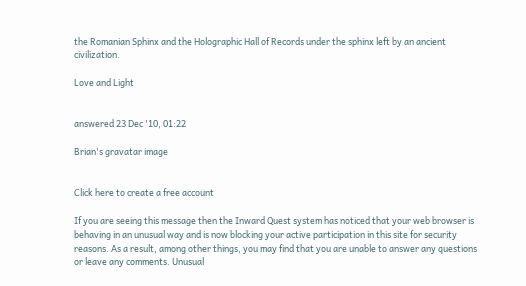the Romanian Sphinx and the Holographic Hall of Records under the sphinx left by an ancient civilization.

Love and Light


answered 23 Dec '10, 01:22

Brian's gravatar image


Click here to create a free account

If you are seeing this message then the Inward Quest system has noticed that your web browser is behaving in an unusual way and is now blocking your active participation in this site for security reasons. As a result, among other things, you may find that you are unable to answer any questions or leave any comments. Unusual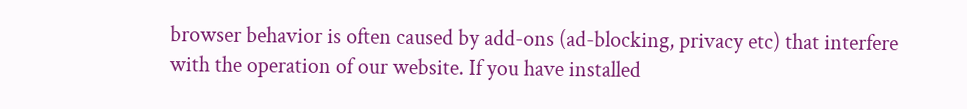browser behavior is often caused by add-ons (ad-blocking, privacy etc) that interfere with the operation of our website. If you have installed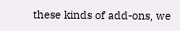these kinds of add-ons, we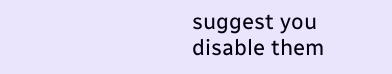suggest you disable them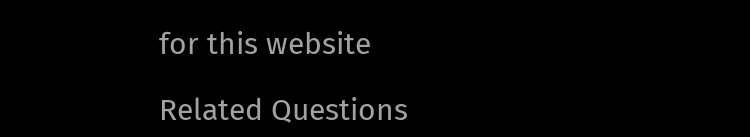for this website

Related Questions